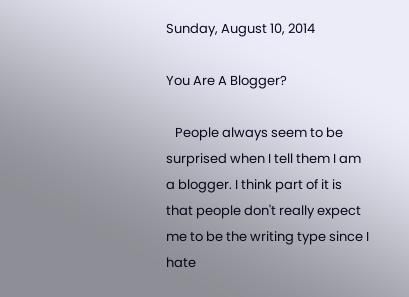Sunday, August 10, 2014

You Are A Blogger?

   People always seem to be surprised when I tell them I am a blogger. I think part of it is that people don't really expect me to be the writing type since I hate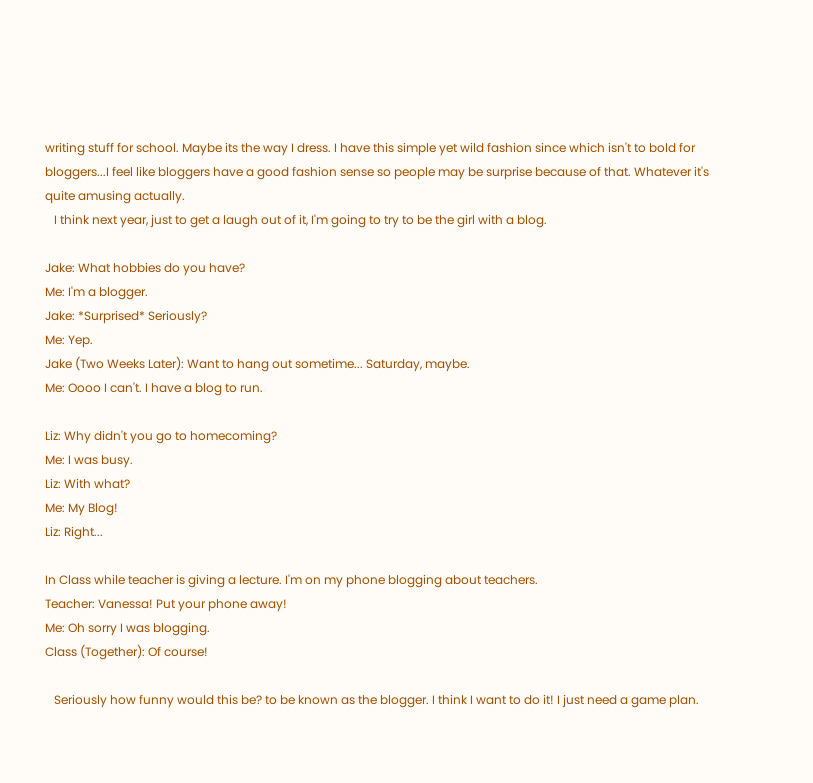writing stuff for school. Maybe its the way I dress. I have this simple yet wild fashion since which isn't to bold for bloggers...I feel like bloggers have a good fashion sense so people may be surprise because of that. Whatever it's quite amusing actually.
   I think next year, just to get a laugh out of it, I'm going to try to be the girl with a blog.

Jake: What hobbies do you have?
Me: I'm a blogger.
Jake: *Surprised* Seriously?
Me: Yep.
Jake (Two Weeks Later): Want to hang out sometime... Saturday, maybe.
Me: Oooo I can't. I have a blog to run.

Liz: Why didn't you go to homecoming?
Me: I was busy.
Liz: With what?
Me: My Blog!
Liz: Right...

In Class while teacher is giving a lecture. I'm on my phone blogging about teachers.
Teacher: Vanessa! Put your phone away!
Me: Oh sorry I was blogging.
Class (Together): Of course!

   Seriously how funny would this be? to be known as the blogger. I think I want to do it! I just need a game plan.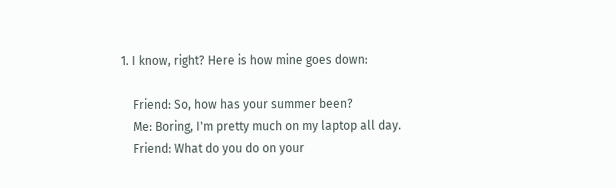1. I know, right? Here is how mine goes down:

    Friend: So, how has your summer been?
    Me: Boring, I'm pretty much on my laptop all day.
    Friend: What do you do on your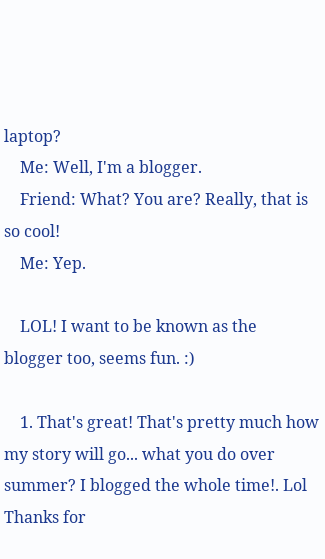laptop?
    Me: Well, I'm a blogger.
    Friend: What? You are? Really, that is so cool!
    Me: Yep.

    LOL! I want to be known as the blogger too, seems fun. :)

    1. That's great! That's pretty much how my story will go... what you do over summer? I blogged the whole time!. Lol Thanks for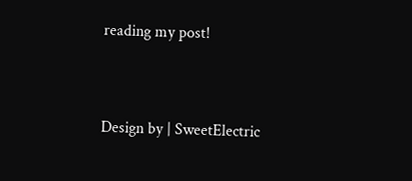reading my post!


Design by | SweetElectric